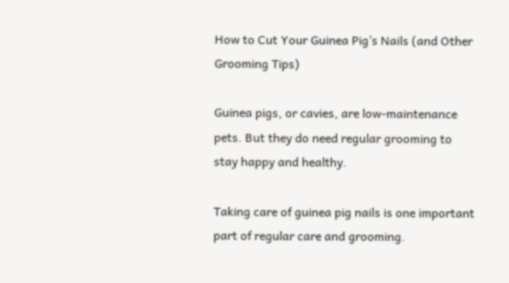How to Cut Your Guinea Pig’s Nails (and Other Grooming Tips)

Guinea pigs, or cavies, are low-maintenance pets. But they do need regular grooming to stay happy and healthy.

Taking care of guinea pig nails is one important part of regular care and grooming.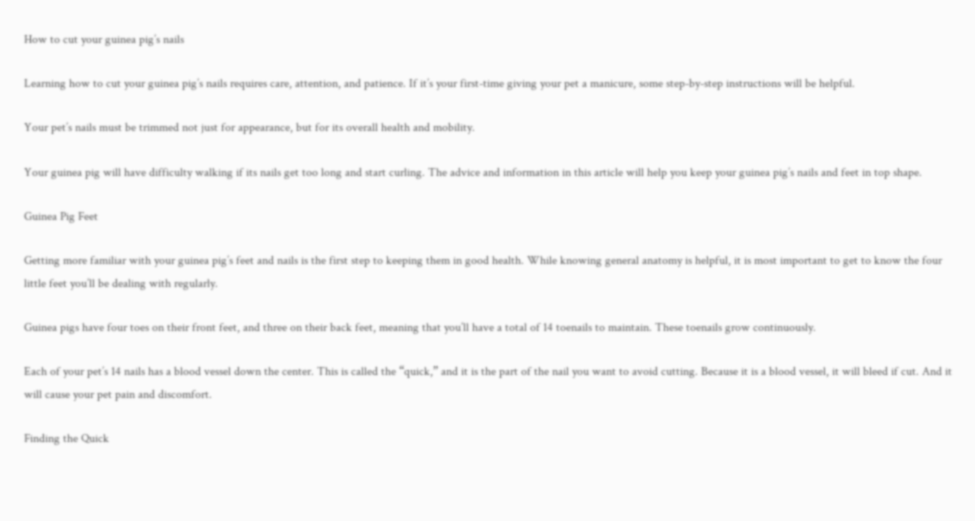How to cut your guinea pig’s nails

Learning how to cut your guinea pig’s nails requires care, attention, and patience. If it’s your first-time giving your pet a manicure, some step-by-step instructions will be helpful.

Your pet’s nails must be trimmed not just for appearance, but for its overall health and mobility.

Your guinea pig will have difficulty walking if its nails get too long and start curling. The advice and information in this article will help you keep your guinea pig’s nails and feet in top shape.

Guinea Pig Feet

Getting more familiar with your guinea pig’s feet and nails is the first step to keeping them in good health. While knowing general anatomy is helpful, it is most important to get to know the four little feet you’ll be dealing with regularly.

Guinea pigs have four toes on their front feet, and three on their back feet, meaning that you’ll have a total of 14 toenails to maintain. These toenails grow continuously.

Each of your pet’s 14 nails has a blood vessel down the center. This is called the “quick,” and it is the part of the nail you want to avoid cutting. Because it is a blood vessel, it will bleed if cut. And it will cause your pet pain and discomfort.

Finding the Quick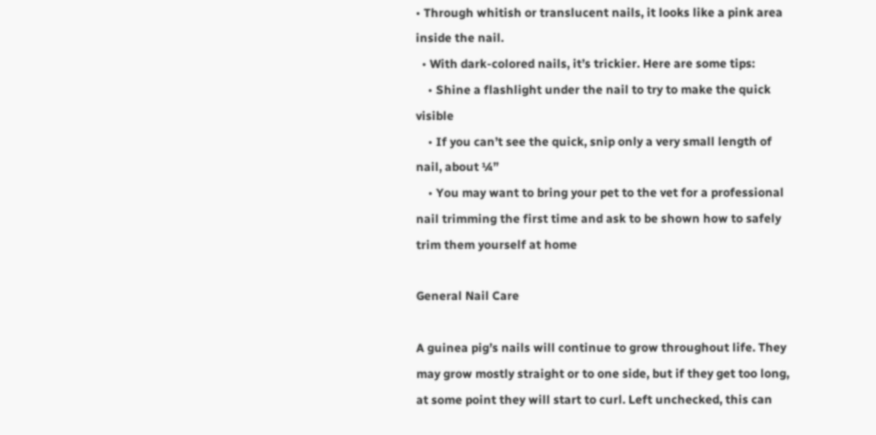• Through whitish or translucent nails, it looks like a pink area inside the nail.
  • With dark-colored nails, it’s trickier. Here are some tips:
    • Shine a flashlight under the nail to try to make the quick visible
    • If you can’t see the quick, snip only a very small length of nail, about ¼”
    • You may want to bring your pet to the vet for a professional nail trimming the first time and ask to be shown how to safely trim them yourself at home

General Nail Care

A guinea pig’s nails will continue to grow throughout life. They may grow mostly straight or to one side, but if they get too long, at some point they will start to curl. Left unchecked, this can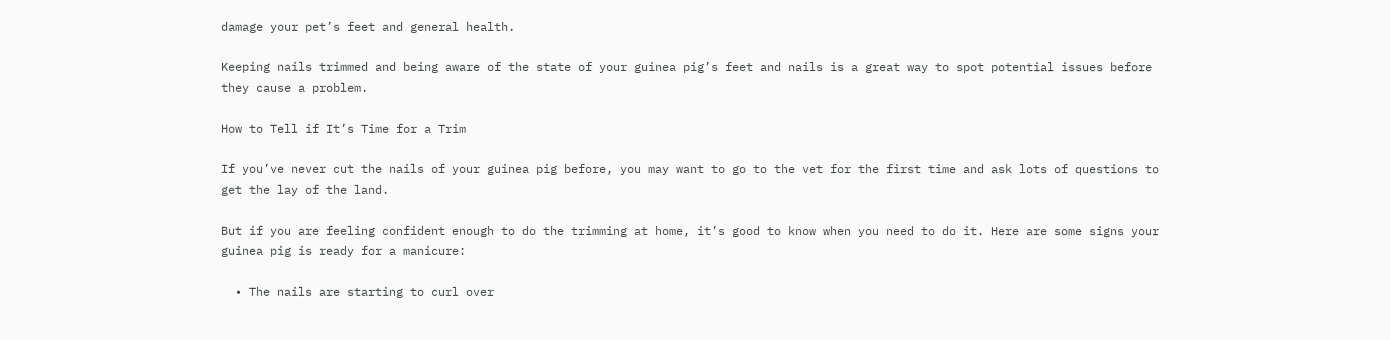damage your pet’s feet and general health.

Keeping nails trimmed and being aware of the state of your guinea pig’s feet and nails is a great way to spot potential issues before they cause a problem.

How to Tell if It’s Time for a Trim

If you’ve never cut the nails of your guinea pig before, you may want to go to the vet for the first time and ask lots of questions to get the lay of the land.

But if you are feeling confident enough to do the trimming at home, it’s good to know when you need to do it. Here are some signs your guinea pig is ready for a manicure:

  • The nails are starting to curl over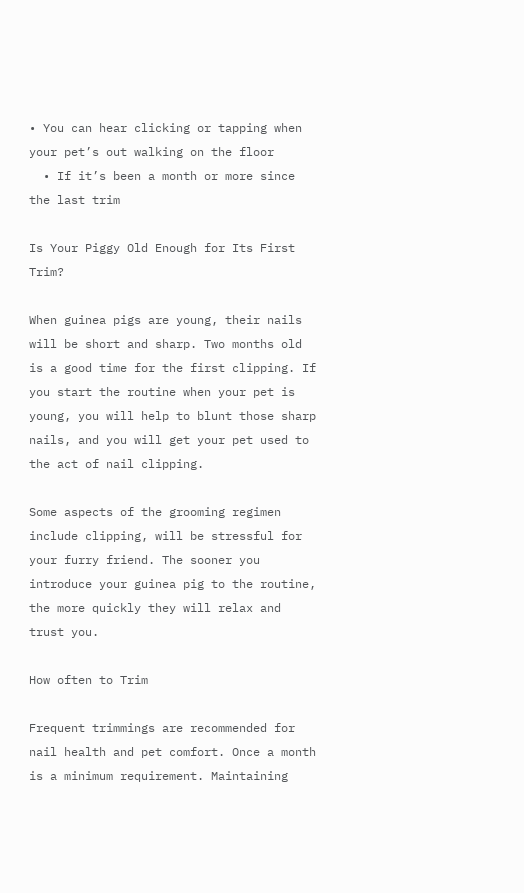• You can hear clicking or tapping when your pet’s out walking on the floor
  • If it’s been a month or more since the last trim

Is Your Piggy Old Enough for Its First Trim?

When guinea pigs are young, their nails will be short and sharp. Two months old is a good time for the first clipping. If you start the routine when your pet is young, you will help to blunt those sharp nails, and you will get your pet used to the act of nail clipping.

Some aspects of the grooming regimen include clipping, will be stressful for your furry friend. The sooner you introduce your guinea pig to the routine, the more quickly they will relax and trust you.

How often to Trim

Frequent trimmings are recommended for nail health and pet comfort. Once a month is a minimum requirement. Maintaining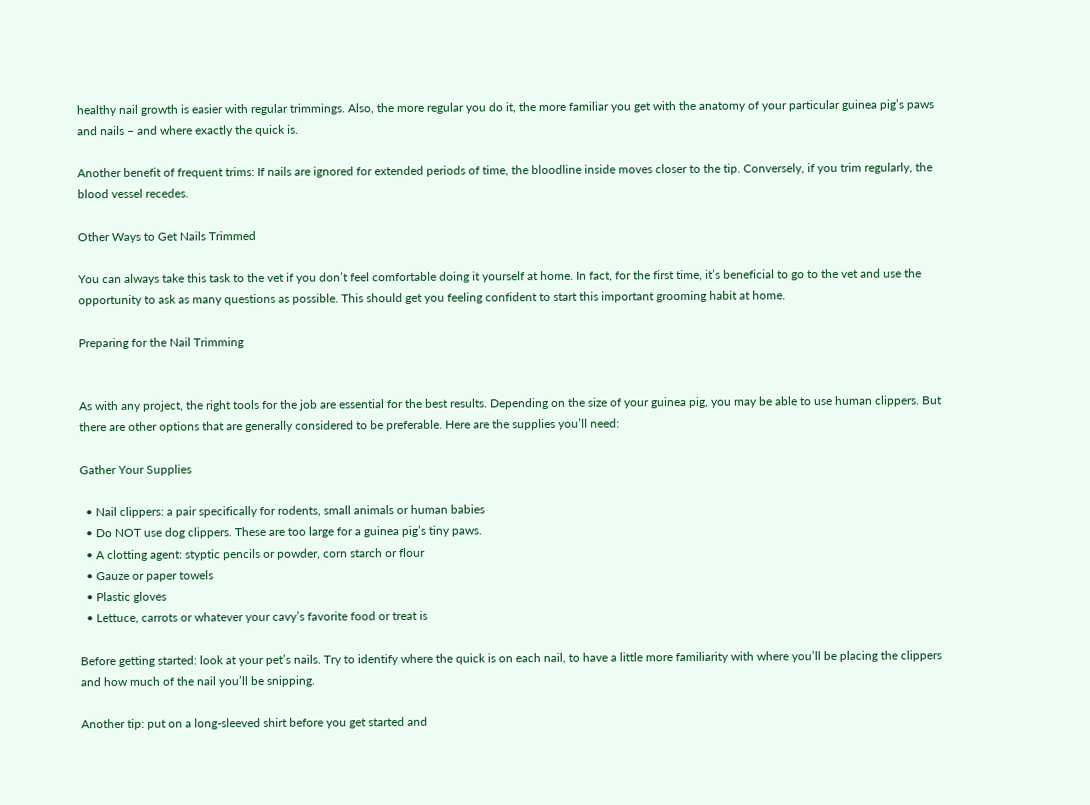healthy nail growth is easier with regular trimmings. Also, the more regular you do it, the more familiar you get with the anatomy of your particular guinea pig’s paws and nails – and where exactly the quick is.

Another benefit of frequent trims: If nails are ignored for extended periods of time, the bloodline inside moves closer to the tip. Conversely, if you trim regularly, the blood vessel recedes.

Other Ways to Get Nails Trimmed

You can always take this task to the vet if you don’t feel comfortable doing it yourself at home. In fact, for the first time, it’s beneficial to go to the vet and use the opportunity to ask as many questions as possible. This should get you feeling confident to start this important grooming habit at home.

Preparing for the Nail Trimming


As with any project, the right tools for the job are essential for the best results. Depending on the size of your guinea pig, you may be able to use human clippers. But there are other options that are generally considered to be preferable. Here are the supplies you’ll need:

Gather Your Supplies

  • Nail clippers: a pair specifically for rodents, small animals or human babies
  • Do NOT use dog clippers. These are too large for a guinea pig’s tiny paws.
  • A clotting agent: styptic pencils or powder, corn starch or flour
  • Gauze or paper towels
  • Plastic gloves
  • Lettuce, carrots or whatever your cavy’s favorite food or treat is

Before getting started: look at your pet’s nails. Try to identify where the quick is on each nail, to have a little more familiarity with where you’ll be placing the clippers and how much of the nail you’ll be snipping.

Another tip: put on a long-sleeved shirt before you get started and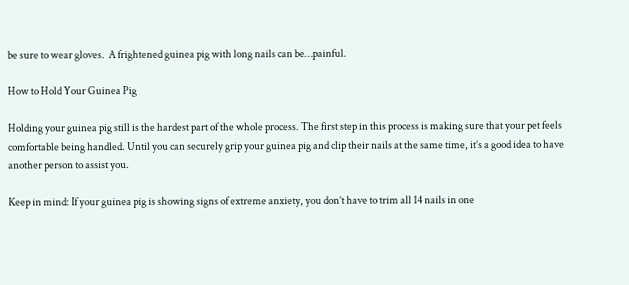be sure to wear gloves.  A frightened guinea pig with long nails can be…painful.

How to Hold Your Guinea Pig

Holding your guinea pig still is the hardest part of the whole process. The first step in this process is making sure that your pet feels comfortable being handled. Until you can securely grip your guinea pig and clip their nails at the same time, it’s a good idea to have another person to assist you.

Keep in mind: If your guinea pig is showing signs of extreme anxiety, you don’t have to trim all 14 nails in one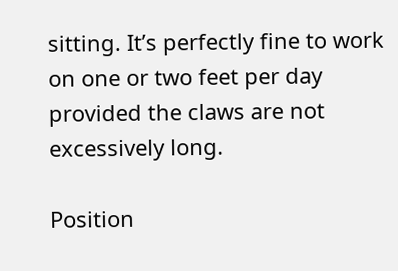sitting. It’s perfectly fine to work on one or two feet per day provided the claws are not excessively long.

Position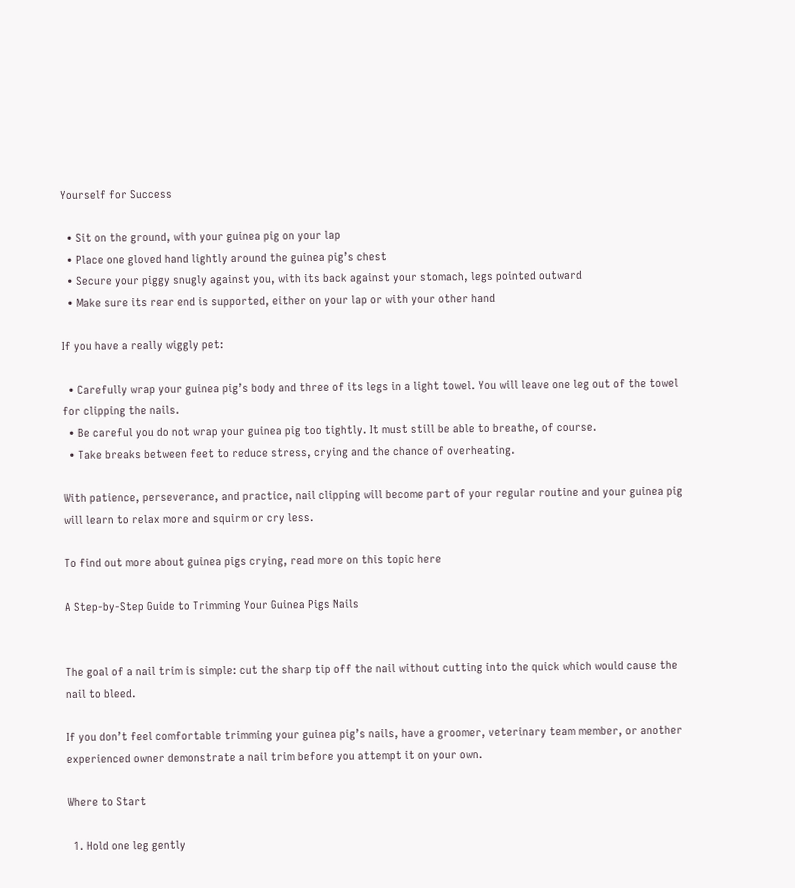Yourself for Success

  • Sit on the ground, with your guinea pig on your lap
  • Place one gloved hand lightly around the guinea pig’s chest
  • Secure your piggy snugly against you, with its back against your stomach, legs pointed outward
  • Make sure its rear end is supported, either on your lap or with your other hand

If you have a really wiggly pet:

  • Carefully wrap your guinea pig’s body and three of its legs in a light towel. You will leave one leg out of the towel for clipping the nails.
  • Be careful you do not wrap your guinea pig too tightly. It must still be able to breathe, of course.
  • Take breaks between feet to reduce stress, crying and the chance of overheating.

With patience, perseverance, and practice, nail clipping will become part of your regular routine and your guinea pig will learn to relax more and squirm or cry less.

To find out more about guinea pigs crying, read more on this topic here

A Step-by-Step Guide to Trimming Your Guinea Pigs Nails


The goal of a nail trim is simple: cut the sharp tip off the nail without cutting into the quick which would cause the nail to bleed.

If you don’t feel comfortable trimming your guinea pig’s nails, have a groomer, veterinary team member, or another experienced owner demonstrate a nail trim before you attempt it on your own.

Where to Start

  1. Hold one leg gently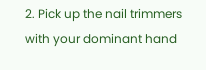2. Pick up the nail trimmers with your dominant hand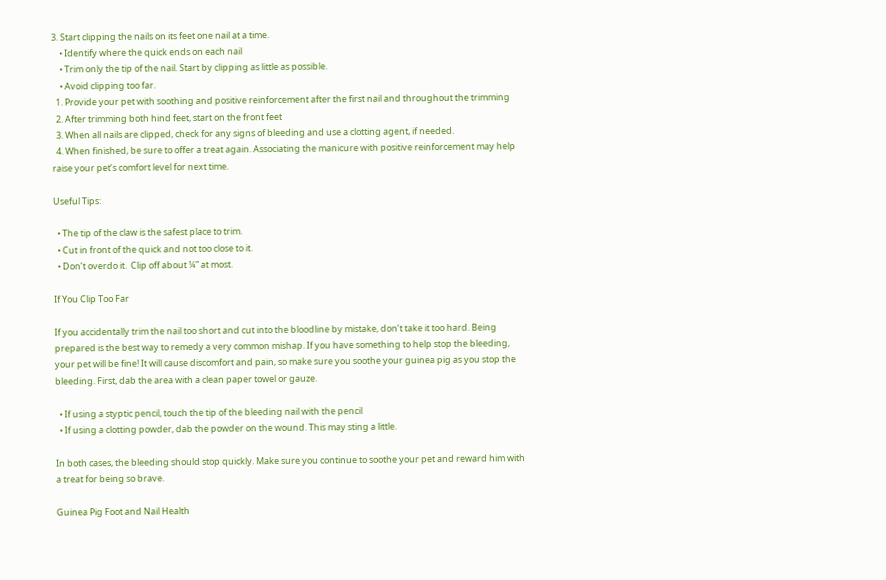3. Start clipping the nails on its feet one nail at a time.
    • Identify where the quick ends on each nail
    • Trim only the tip of the nail. Start by clipping as little as possible.
    • Avoid clipping too far.
  1. Provide your pet with soothing and positive reinforcement after the first nail and throughout the trimming
  2. After trimming both hind feet, start on the front feet
  3. When all nails are clipped, check for any signs of bleeding and use a clotting agent, if needed.
  4. When finished, be sure to offer a treat again. Associating the manicure with positive reinforcement may help raise your pet’s comfort level for next time.

Useful Tips:

  • The tip of the claw is the safest place to trim.
  • Cut in front of the quick and not too close to it.
  • Don’t overdo it.  Clip off about ¼” at most.

If You Clip Too Far

If you accidentally trim the nail too short and cut into the bloodline by mistake, don’t take it too hard. Being prepared is the best way to remedy a very common mishap. If you have something to help stop the bleeding, your pet will be fine! It will cause discomfort and pain, so make sure you soothe your guinea pig as you stop the bleeding. First, dab the area with a clean paper towel or gauze.

  • If using a styptic pencil, touch the tip of the bleeding nail with the pencil
  • If using a clotting powder, dab the powder on the wound. This may sting a little.

In both cases, the bleeding should stop quickly. Make sure you continue to soothe your pet and reward him with a treat for being so brave.

Guinea Pig Foot and Nail Health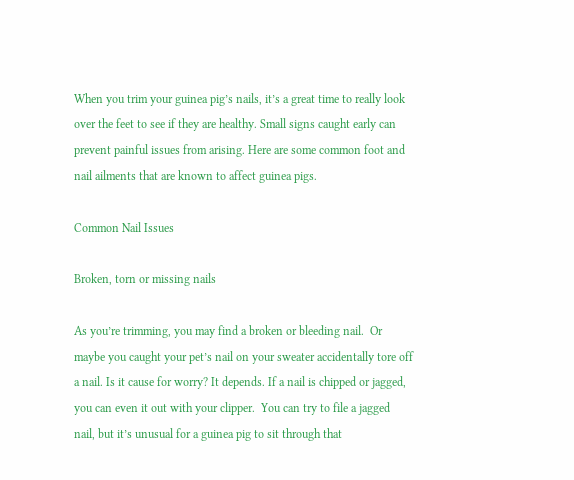When you trim your guinea pig’s nails, it’s a great time to really look over the feet to see if they are healthy. Small signs caught early can prevent painful issues from arising. Here are some common foot and nail ailments that are known to affect guinea pigs.

Common Nail Issues

Broken, torn or missing nails

As you’re trimming, you may find a broken or bleeding nail.  Or maybe you caught your pet’s nail on your sweater accidentally tore off a nail. Is it cause for worry? It depends. If a nail is chipped or jagged, you can even it out with your clipper.  You can try to file a jagged nail, but it’s unusual for a guinea pig to sit through that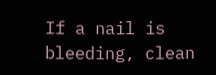If a nail is bleeding, clean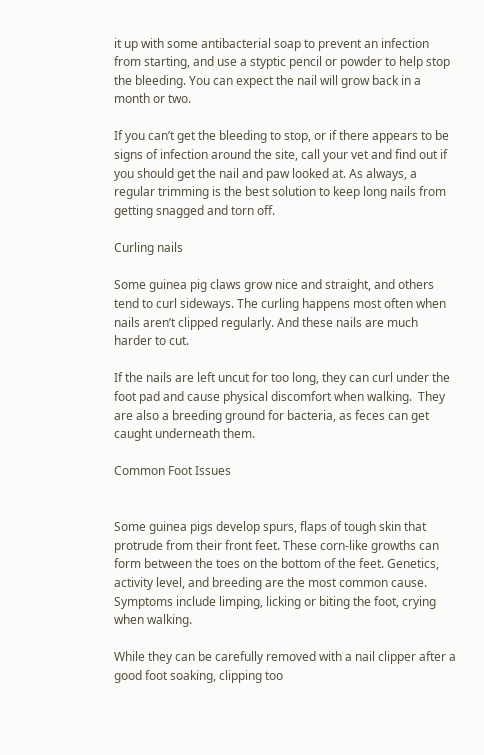it up with some antibacterial soap to prevent an infection from starting, and use a styptic pencil or powder to help stop the bleeding. You can expect the nail will grow back in a month or two.

If you can’t get the bleeding to stop, or if there appears to be signs of infection around the site, call your vet and find out if you should get the nail and paw looked at. As always, a regular trimming is the best solution to keep long nails from getting snagged and torn off.

Curling nails

Some guinea pig claws grow nice and straight, and others tend to curl sideways. The curling happens most often when nails aren’t clipped regularly. And these nails are much harder to cut.

If the nails are left uncut for too long, they can curl under the foot pad and cause physical discomfort when walking.  They are also a breeding ground for bacteria, as feces can get caught underneath them.

Common Foot Issues


Some guinea pigs develop spurs, flaps of tough skin that protrude from their front feet. These corn-like growths can form between the toes on the bottom of the feet. Genetics, activity level, and breeding are the most common cause. Symptoms include limping, licking or biting the foot, crying when walking.

While they can be carefully removed with a nail clipper after a good foot soaking, clipping too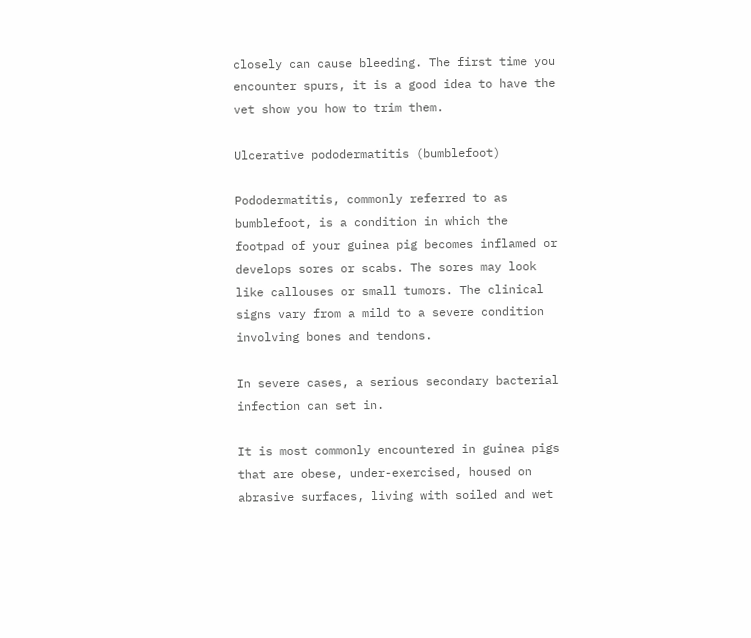closely can cause bleeding. The first time you encounter spurs, it is a good idea to have the vet show you how to trim them.

Ulcerative pododermatitis (bumblefoot)

Pododermatitis, commonly referred to as bumblefoot, is a condition in which the footpad of your guinea pig becomes inflamed or develops sores or scabs. The sores may look like callouses or small tumors. The clinical signs vary from a mild to a severe condition involving bones and tendons.

In severe cases, a serious secondary bacterial infection can set in.

It is most commonly encountered in guinea pigs that are obese, under-exercised, housed on abrasive surfaces, living with soiled and wet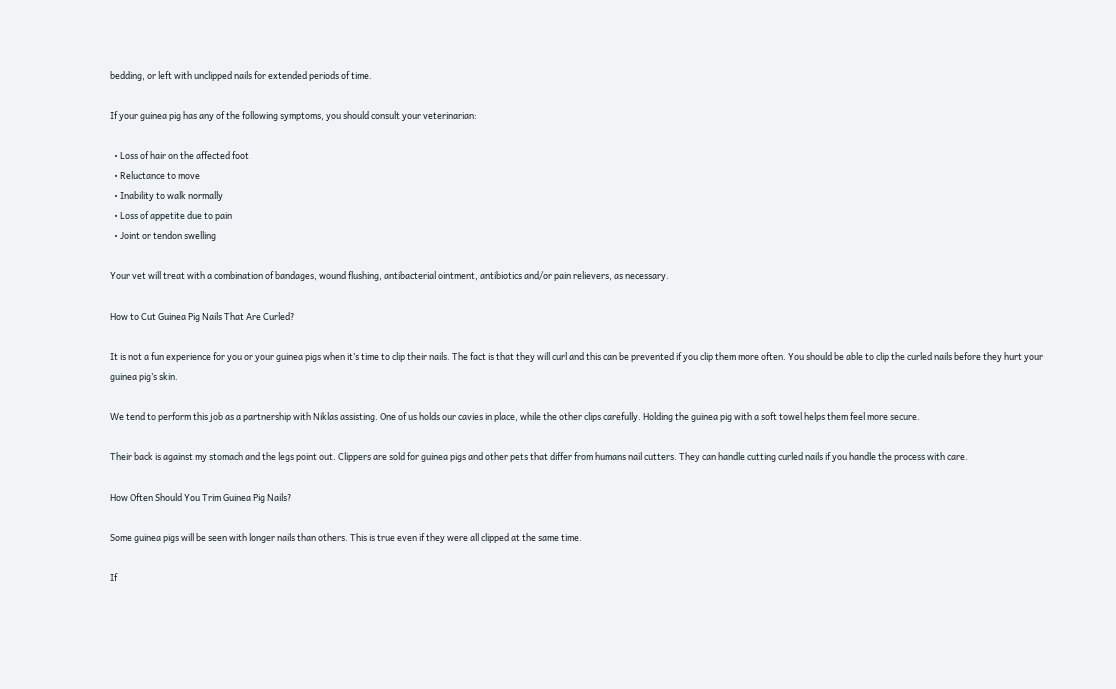bedding, or left with unclipped nails for extended periods of time.

If your guinea pig has any of the following symptoms, you should consult your veterinarian:

  • Loss of hair on the affected foot
  • Reluctance to move
  • Inability to walk normally
  • Loss of appetite due to pain
  • Joint or tendon swelling

Your vet will treat with a combination of bandages, wound flushing, antibacterial ointment, antibiotics and/or pain relievers, as necessary.

How to Cut Guinea Pig Nails That Are Curled?

It is not a fun experience for you or your guinea pigs when it’s time to clip their nails. The fact is that they will curl and this can be prevented if you clip them more often. You should be able to clip the curled nails before they hurt your guinea pig’s skin.

We tend to perform this job as a partnership with Niklas assisting. One of us holds our cavies in place, while the other clips carefully. Holding the guinea pig with a soft towel helps them feel more secure.

Their back is against my stomach and the legs point out. Clippers are sold for guinea pigs and other pets that differ from humans nail cutters. They can handle cutting curled nails if you handle the process with care.

How Often Should You Trim Guinea Pig Nails?

Some guinea pigs will be seen with longer nails than others. This is true even if they were all clipped at the same time.

If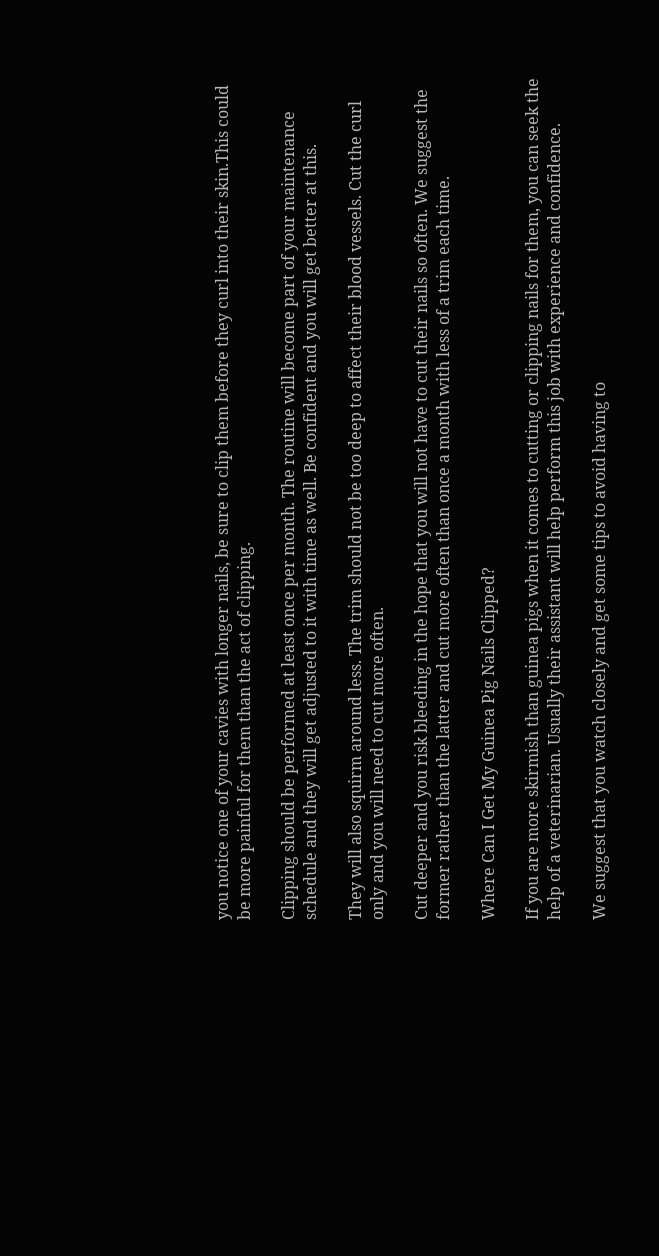you notice one of your cavies with longer nails, be sure to clip them before they curl into their skin.This could be more painful for them than the act of clipping.

Clipping should be performed at least once per month. The routine will become part of your maintenance schedule and they will get adjusted to it with time as well. Be confident and you will get better at this.

They will also squirm around less. The trim should not be too deep to affect their blood vessels. Cut the curl only and you will need to cut more often.

Cut deeper and you risk bleeding in the hope that you will not have to cut their nails so often. We suggest the former rather than the latter and cut more often than once a month with less of a trim each time.

Where Can I Get My Guinea Pig Nails Clipped?

If you are more skirmish than guinea pigs when it comes to cutting or clipping nails for them, you can seek the help of a veterinarian. Usually their assistant will help perform this job with experience and confidence.

We suggest that you watch closely and get some tips to avoid having to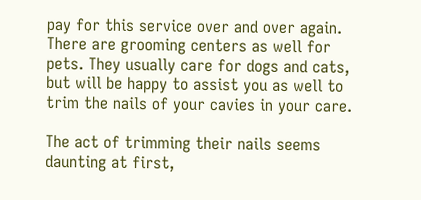pay for this service over and over again. There are grooming centers as well for pets. They usually care for dogs and cats, but will be happy to assist you as well to trim the nails of your cavies in your care.

The act of trimming their nails seems daunting at first,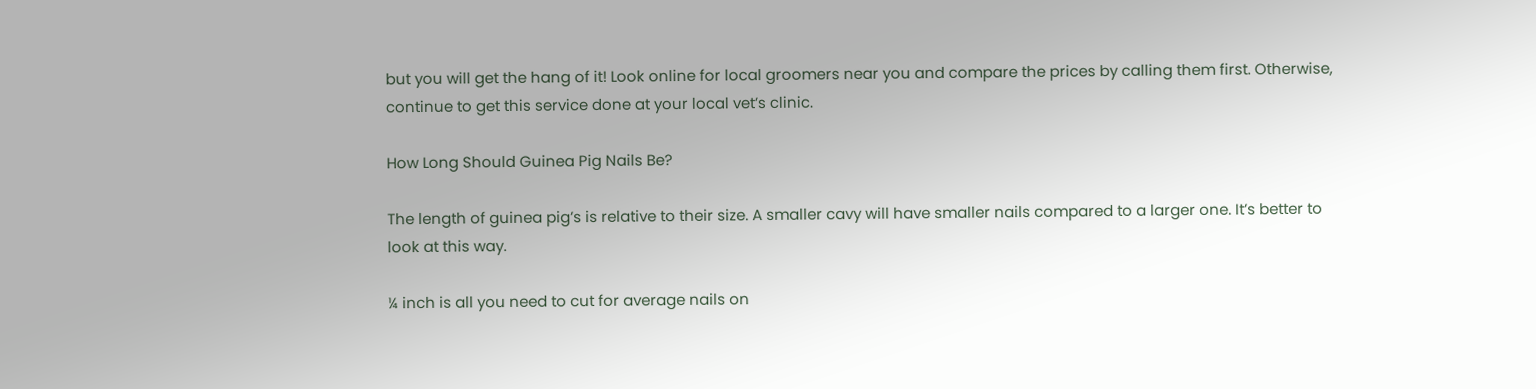but you will get the hang of it! Look online for local groomers near you and compare the prices by calling them first. Otherwise, continue to get this service done at your local vet’s clinic.

How Long Should Guinea Pig Nails Be?

The length of guinea pig’s is relative to their size. A smaller cavy will have smaller nails compared to a larger one. It’s better to look at this way.

¼ inch is all you need to cut for average nails on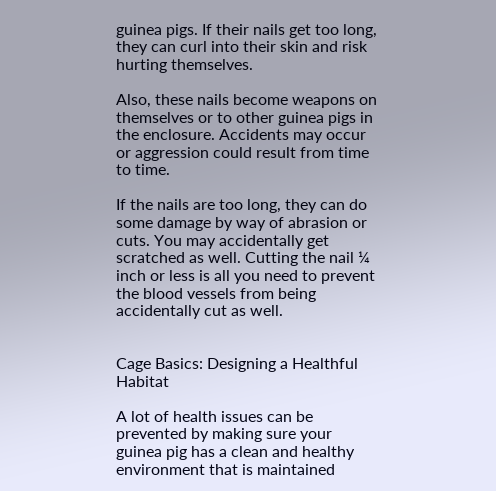guinea pigs. If their nails get too long, they can curl into their skin and risk hurting themselves.

Also, these nails become weapons on themselves or to other guinea pigs in the enclosure. Accidents may occur or aggression could result from time to time.

If the nails are too long, they can do some damage by way of abrasion or cuts. You may accidentally get scratched as well. Cutting the nail ¼ inch or less is all you need to prevent the blood vessels from being accidentally cut as well.


Cage Basics: Designing a Healthful Habitat

A lot of health issues can be prevented by making sure your guinea pig has a clean and healthy environment that is maintained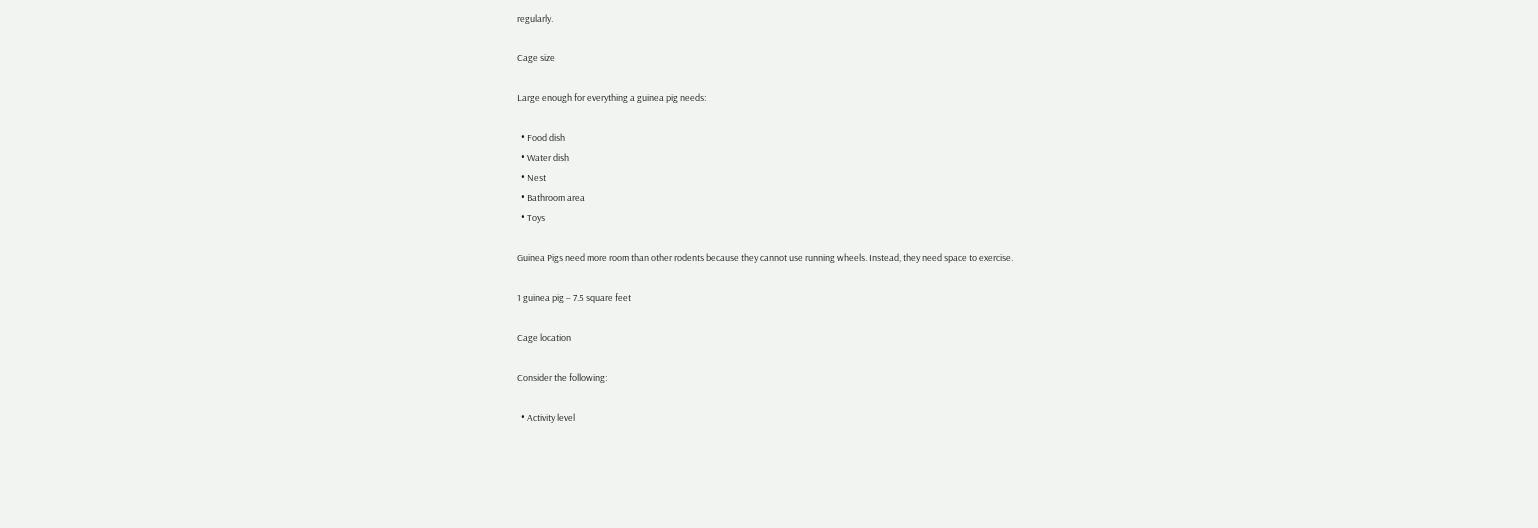regularly.

Cage size

Large enough for everything a guinea pig needs:

  • Food dish
  • Water dish
  • Nest
  • Bathroom area
  • Toys

Guinea Pigs need more room than other rodents because they cannot use running wheels. Instead, they need space to exercise.

1 guinea pig – 7.5 square feet

Cage location

Consider the following:

  • Activity level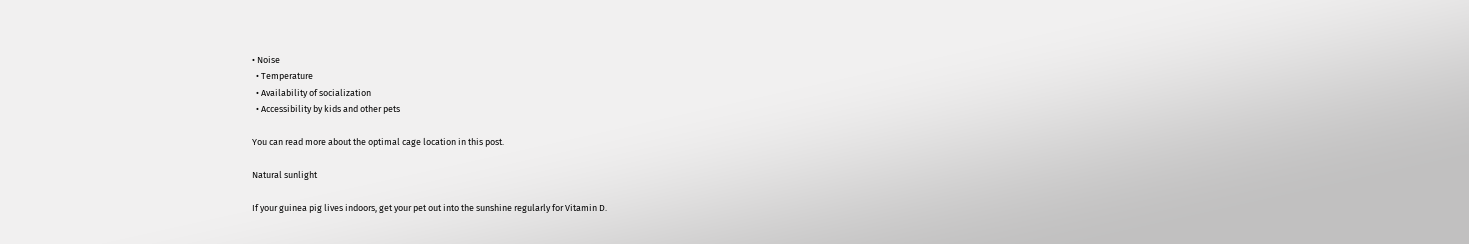• Noise
  • Temperature
  • Availability of socialization
  • Accessibility by kids and other pets

You can read more about the optimal cage location in this post.

Natural sunlight

If your guinea pig lives indoors, get your pet out into the sunshine regularly for Vitamin D.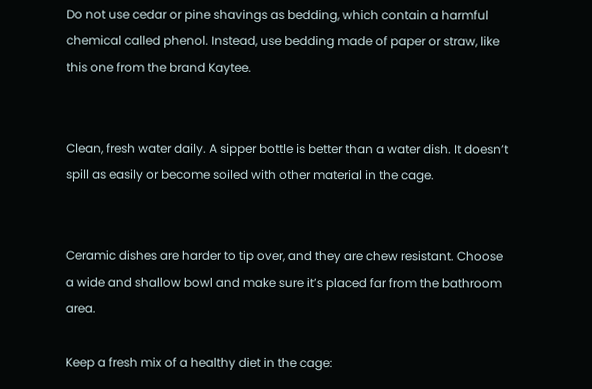Do not use cedar or pine shavings as bedding, which contain a harmful chemical called phenol. Instead, use bedding made of paper or straw, like this one from the brand Kaytee.


Clean, fresh water daily. A sipper bottle is better than a water dish. It doesn’t spill as easily or become soiled with other material in the cage.


Ceramic dishes are harder to tip over, and they are chew resistant. Choose a wide and shallow bowl and make sure it’s placed far from the bathroom area.

Keep a fresh mix of a healthy diet in the cage: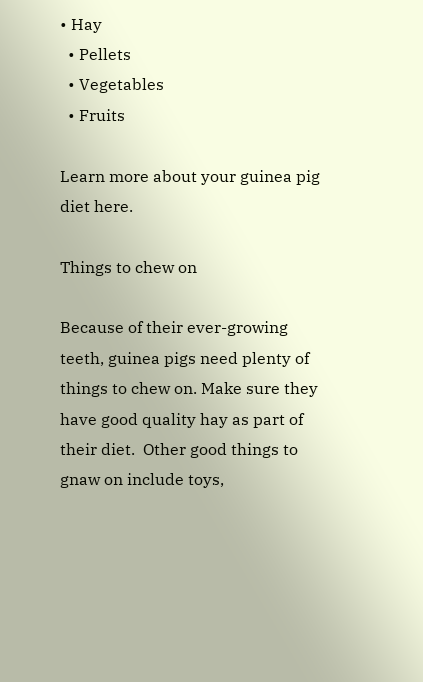• Hay
  • Pellets
  • Vegetables
  • Fruits

Learn more about your guinea pig diet here.

Things to chew on

Because of their ever-growing teeth, guinea pigs need plenty of things to chew on. Make sure they have good quality hay as part of their diet.  Other good things to gnaw on include toys,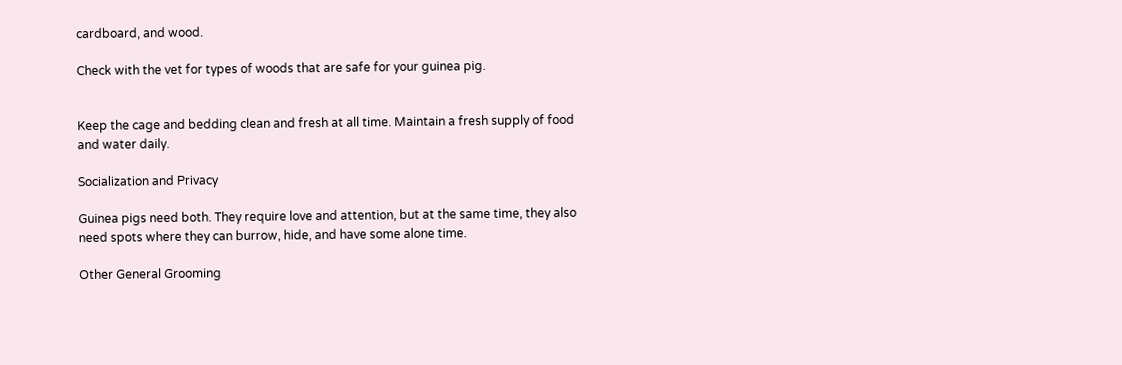cardboard, and wood.

Check with the vet for types of woods that are safe for your guinea pig.


Keep the cage and bedding clean and fresh at all time. Maintain a fresh supply of food and water daily.

Socialization and Privacy

Guinea pigs need both. They require love and attention, but at the same time, they also need spots where they can burrow, hide, and have some alone time.

Other General Grooming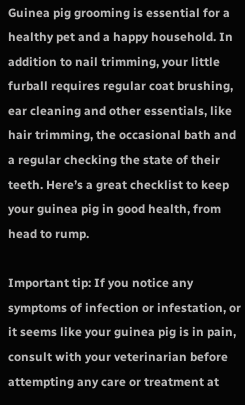Guinea pig grooming is essential for a healthy pet and a happy household. In addition to nail trimming, your little furball requires regular coat brushing, ear cleaning and other essentials, like hair trimming, the occasional bath and a regular checking the state of their teeth. Here’s a great checklist to keep your guinea pig in good health, from head to rump.

Important tip: If you notice any symptoms of infection or infestation, or it seems like your guinea pig is in pain, consult with your veterinarian before attempting any care or treatment at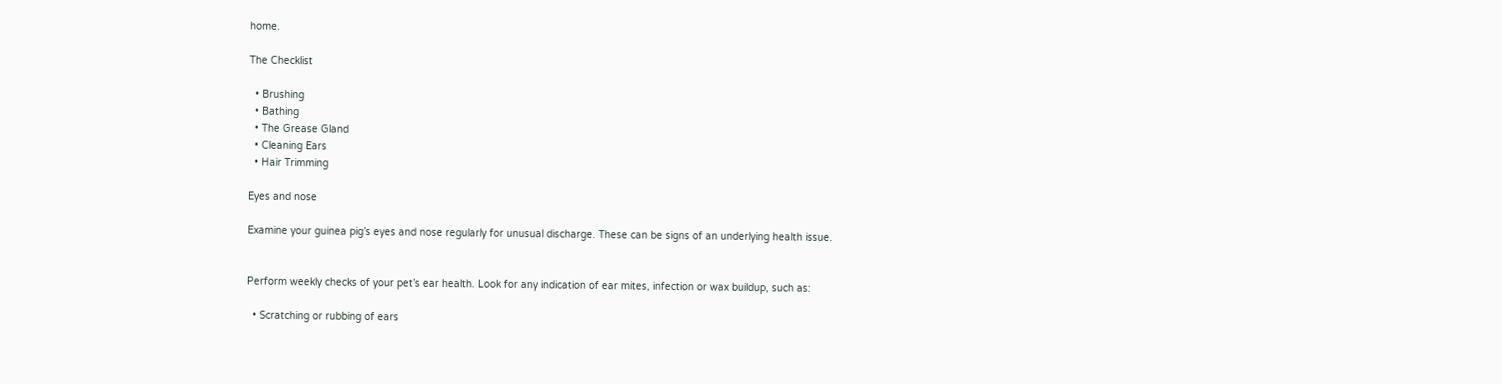home.

The Checklist

  • Brushing
  • Bathing
  • The Grease Gland
  • Cleaning Ears
  • Hair Trimming

Eyes and nose

Examine your guinea pig’s eyes and nose regularly for unusual discharge. These can be signs of an underlying health issue.


Perform weekly checks of your pet’s ear health. Look for any indication of ear mites, infection or wax buildup, such as:

  • Scratching or rubbing of ears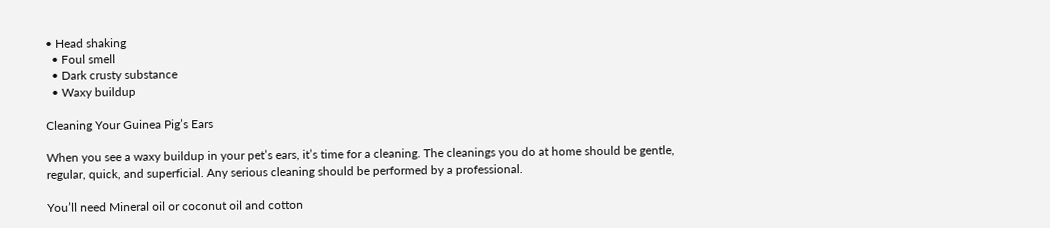• Head shaking
  • Foul smell
  • Dark crusty substance
  • Waxy buildup

Cleaning Your Guinea Pig’s Ears

When you see a waxy buildup in your pet’s ears, it’s time for a cleaning. The cleanings you do at home should be gentle, regular, quick, and superficial. Any serious cleaning should be performed by a professional.

You’ll need Mineral oil or coconut oil and cotton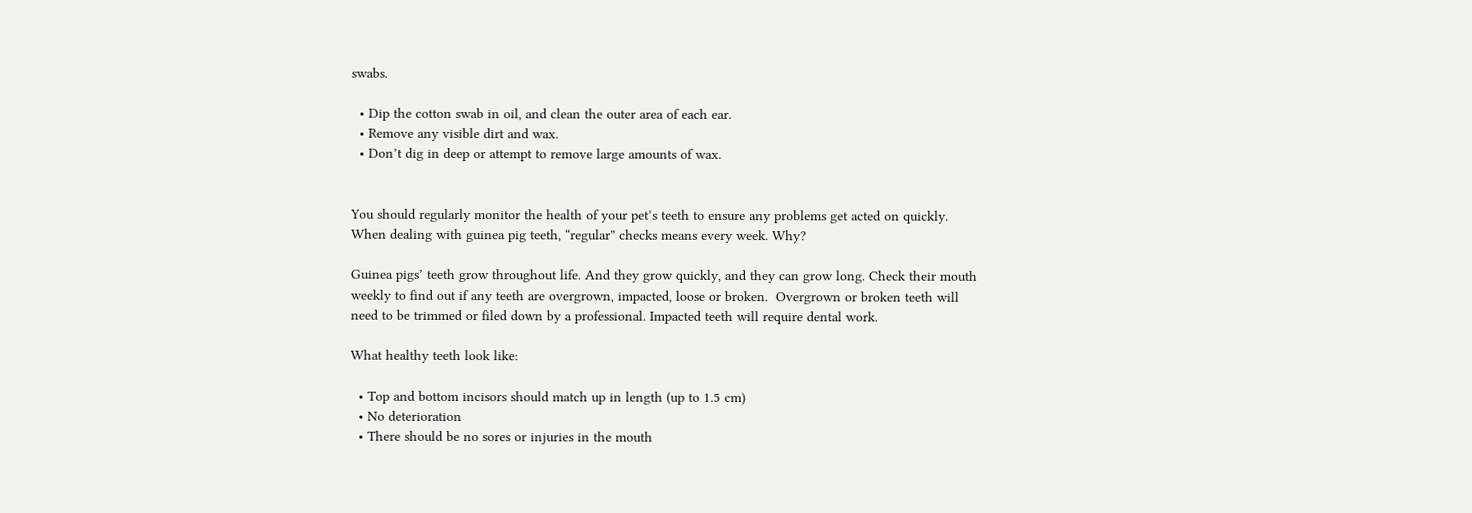swabs.

  • Dip the cotton swab in oil, and clean the outer area of each ear.
  • Remove any visible dirt and wax.
  • Don’t dig in deep or attempt to remove large amounts of wax.


You should regularly monitor the health of your pet’s teeth to ensure any problems get acted on quickly. When dealing with guinea pig teeth, “regular” checks means every week. Why?

Guinea pigs’ teeth grow throughout life. And they grow quickly, and they can grow long. Check their mouth weekly to find out if any teeth are overgrown, impacted, loose or broken.  Overgrown or broken teeth will need to be trimmed or filed down by a professional. Impacted teeth will require dental work.

What healthy teeth look like:

  • Top and bottom incisors should match up in length (up to 1.5 cm)
  • No deterioration
  • There should be no sores or injuries in the mouth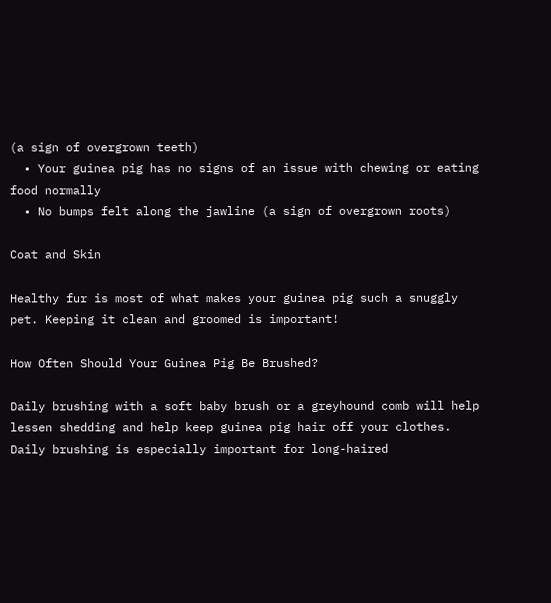(a sign of overgrown teeth)
  • Your guinea pig has no signs of an issue with chewing or eating food normally
  • No bumps felt along the jawline (a sign of overgrown roots)

Coat and Skin

Healthy fur is most of what makes your guinea pig such a snuggly pet. Keeping it clean and groomed is important!

How Often Should Your Guinea Pig Be Brushed?

Daily brushing with a soft baby brush or a greyhound comb will help lessen shedding and help keep guinea pig hair off your clothes. Daily brushing is especially important for long-haired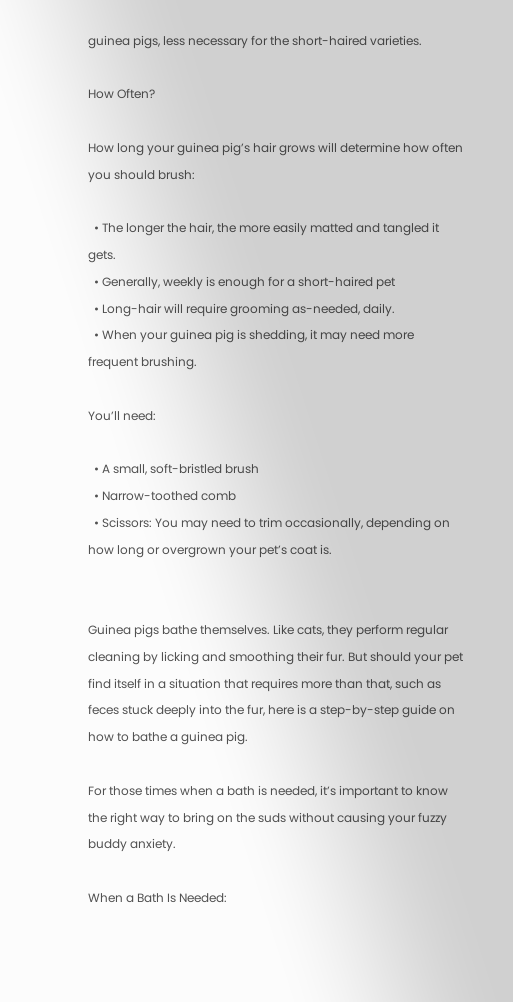guinea pigs, less necessary for the short-haired varieties.

How Often?

How long your guinea pig’s hair grows will determine how often you should brush:

  • The longer the hair, the more easily matted and tangled it gets.
  • Generally, weekly is enough for a short-haired pet
  • Long-hair will require grooming as-needed, daily.
  • When your guinea pig is shedding, it may need more frequent brushing.

You’ll need:

  • A small, soft-bristled brush
  • Narrow-toothed comb
  • Scissors: You may need to trim occasionally, depending on how long or overgrown your pet’s coat is.


Guinea pigs bathe themselves. Like cats, they perform regular cleaning by licking and smoothing their fur. But should your pet find itself in a situation that requires more than that, such as feces stuck deeply into the fur, here is a step-by-step guide on how to bathe a guinea pig.

For those times when a bath is needed, it’s important to know the right way to bring on the suds without causing your fuzzy buddy anxiety.

When a Bath Is Needed: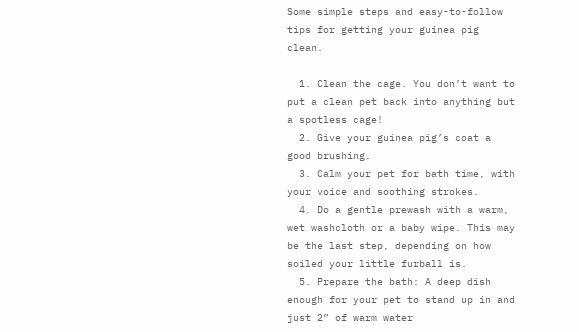Some simple steps and easy-to-follow tips for getting your guinea pig clean.

  1. Clean the cage. You don’t want to put a clean pet back into anything but a spotless cage!
  2. Give your guinea pig’s coat a good brushing.
  3. Calm your pet for bath time, with your voice and soothing strokes.
  4. Do a gentle prewash with a warm, wet washcloth or a baby wipe. This may be the last step, depending on how soiled your little furball is.
  5. Prepare the bath: A deep dish enough for your pet to stand up in and just 2” of warm water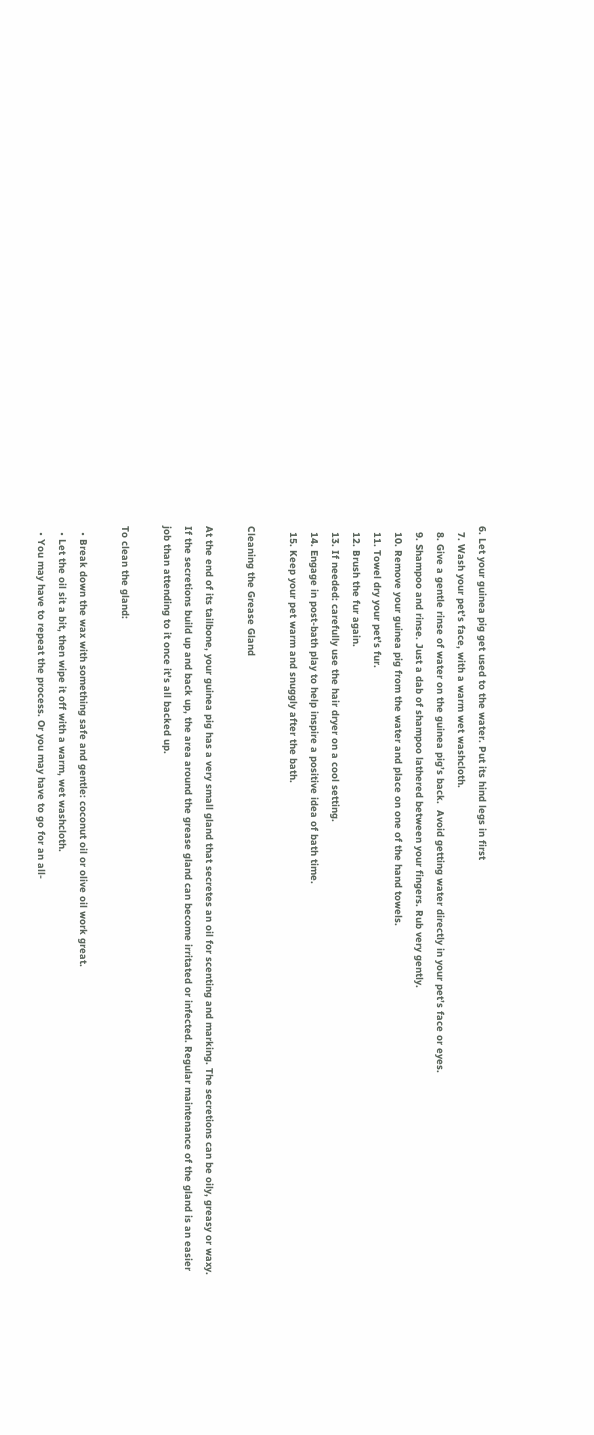6. Let your guinea pig get used to the water. Put its hind legs in first
  7. Wash your pet’s face, with a warm wet washcloth.
  8. Give a gentle rinse of water on the guinea pig’s back.  Avoid getting water directly in your pet’s face or eyes.
  9. Shampoo and rinse. Just a dab of shampoo lathered between your fingers. Rub very gently.
  10. Remove your guinea pig from the water and place on one of the hand towels.
  11. Towel dry your pet’s fur.
  12. Brush the fur again.
  13. If needed: carefully use the hair dryer on a cool setting.
  14. Engage in post-bath play to help inspire a positive idea of bath time.
  15. Keep your pet warm and snuggly after the bath.

Cleaning the Grease Gland

At the end of its tailbone, your guinea pig has a very small gland that secretes an oil for scenting and marking. The secretions can be oily, greasy or waxy. If the secretions build up and back up, the area around the grease gland can become irritated or infected. Regular maintenance of the gland is an easier job than attending to it once it’s all backed up.

To clean the gland:

  • Break down the wax with something safe and gentle: coconut oil or olive oil work great.
  • Let the oil sit a bit, then wipe it off with a warm, wet washcloth.
  • You may have to repeat the process. Or you may have to go for an all-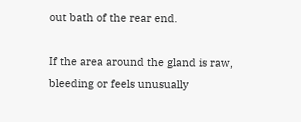out bath of the rear end.

If the area around the gland is raw, bleeding or feels unusually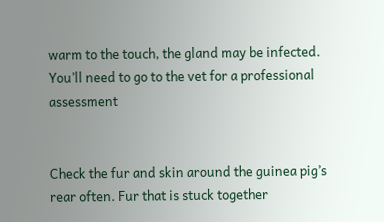warm to the touch, the gland may be infected. You’ll need to go to the vet for a professional assessment


Check the fur and skin around the guinea pig’s rear often. Fur that is stuck together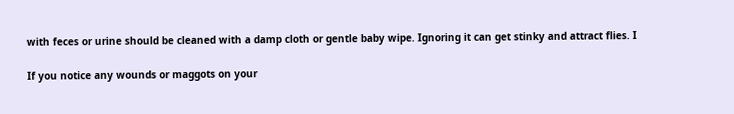with feces or urine should be cleaned with a damp cloth or gentle baby wipe. Ignoring it can get stinky and attract flies. I

If you notice any wounds or maggots on your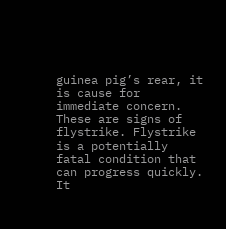guinea pig’s rear, it is cause for immediate concern. These are signs of flystrike. Flystrike is a potentially fatal condition that can progress quickly. It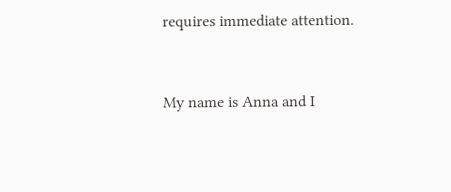requires immediate attention.


My name is Anna and I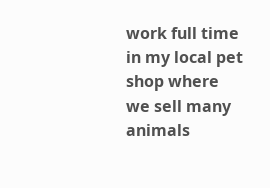work full time in my local pet shop where we sell many animals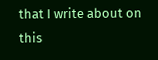that I write about on this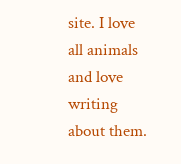site. I love all animals and love writing about them.